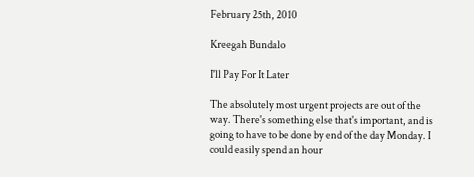February 25th, 2010

Kreegah Bundalo

I'll Pay For It Later

The absolutely most urgent projects are out of the way. There's something else that's important, and is going to have to be done by end of the day Monday. I could easily spend an hour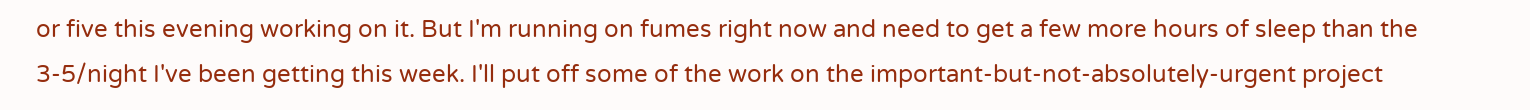or five this evening working on it. But I'm running on fumes right now and need to get a few more hours of sleep than the 3-5/night I've been getting this week. I'll put off some of the work on the important-but-not-absolutely-urgent project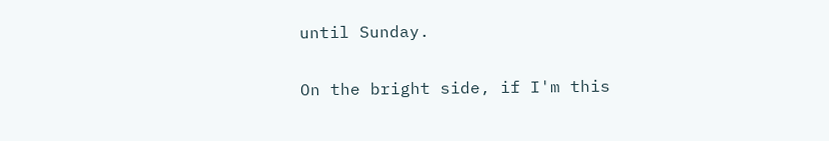until Sunday.

On the bright side, if I'm this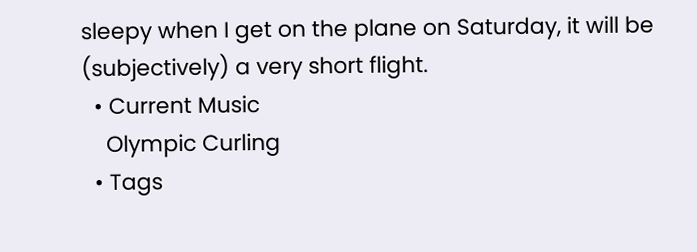sleepy when I get on the plane on Saturday, it will be (subjectively) a very short flight.
  • Current Music
    Olympic Curling
  • Tags